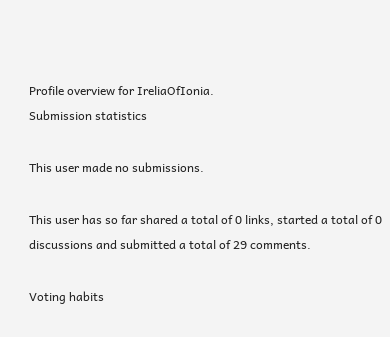Profile overview for IreliaOfIonia.
Submission statistics

This user made no submissions.

This user has so far shared a total of 0 links, started a total of 0 discussions and submitted a total of 29 comments.

Voting habits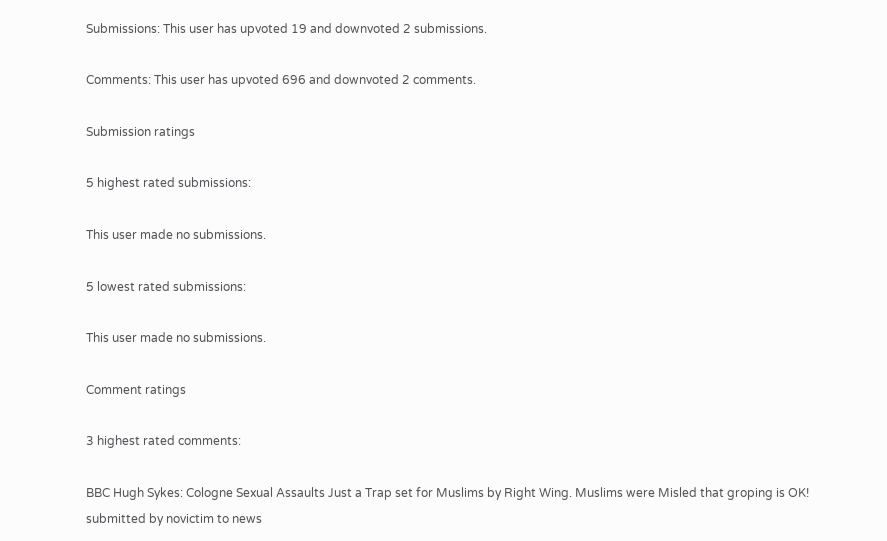Submissions: This user has upvoted 19 and downvoted 2 submissions.

Comments: This user has upvoted 696 and downvoted 2 comments.

Submission ratings

5 highest rated submissions:

This user made no submissions.

5 lowest rated submissions:

This user made no submissions.

Comment ratings

3 highest rated comments:

BBC Hugh Sykes: Cologne Sexual Assaults Just a Trap set for Muslims by Right Wing. Muslims were Misled that groping is OK! submitted by novictim to news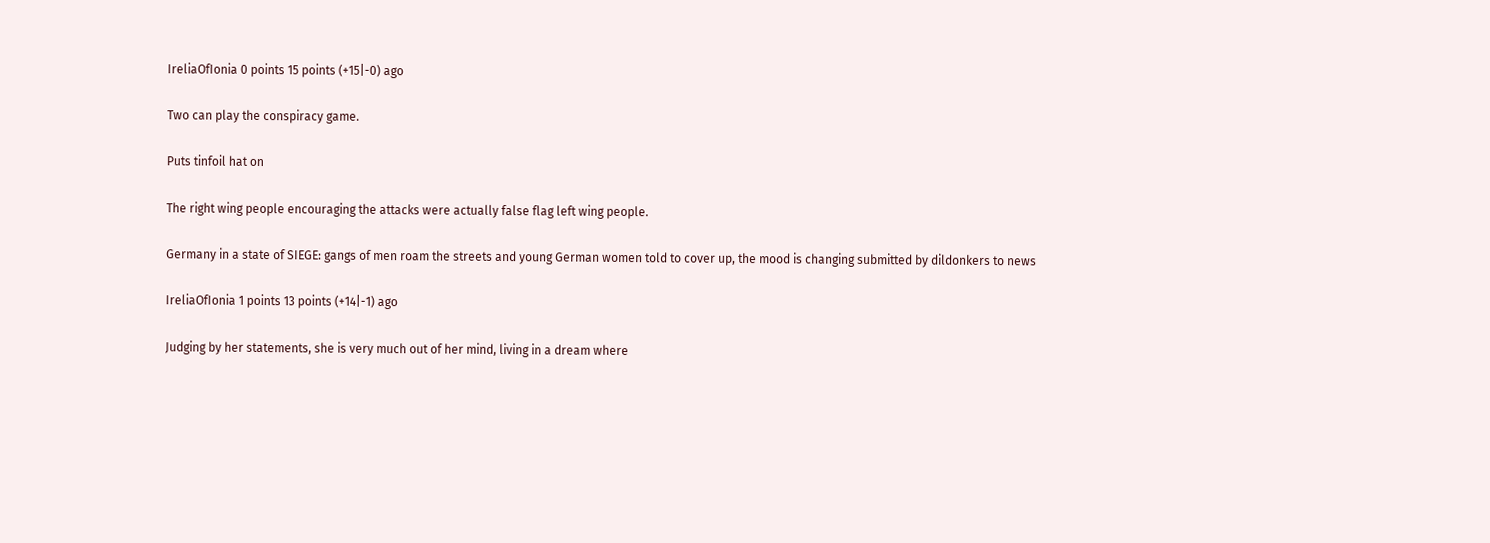IreliaOfIonia 0 points 15 points (+15|-0) ago

Two can play the conspiracy game.

Puts tinfoil hat on

The right wing people encouraging the attacks were actually false flag left wing people.

Germany in a state of SIEGE: gangs of men roam the streets and young German women told to cover up, the mood is changing submitted by dildonkers to news

IreliaOfIonia 1 points 13 points (+14|-1) ago

Judging by her statements, she is very much out of her mind, living in a dream where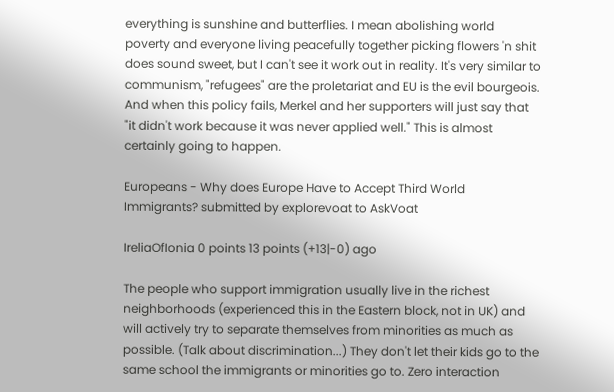everything is sunshine and butterflies. I mean abolishing world poverty and everyone living peacefully together picking flowers 'n shit does sound sweet, but I can't see it work out in reality. It's very similar to communism, "refugees" are the proletariat and EU is the evil bourgeois. And when this policy fails, Merkel and her supporters will just say that "it didn't work because it was never applied well." This is almost certainly going to happen.

Europeans - Why does Europe Have to Accept Third World Immigrants? submitted by explorevoat to AskVoat

IreliaOfIonia 0 points 13 points (+13|-0) ago

The people who support immigration usually live in the richest neighborhoods (experienced this in the Eastern block, not in UK) and will actively try to separate themselves from minorities as much as possible. (Talk about discrimination...) They don't let their kids go to the same school the immigrants or minorities go to. Zero interaction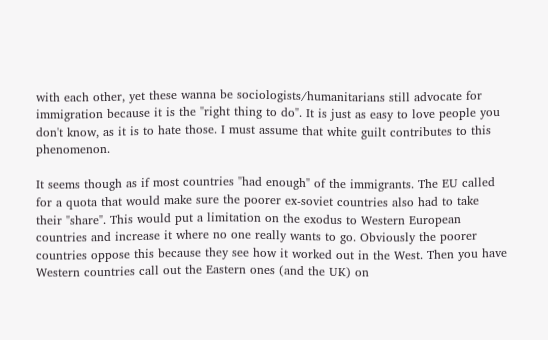with each other, yet these wanna be sociologists/humanitarians still advocate for immigration because it is the "right thing to do". It is just as easy to love people you don't know, as it is to hate those. I must assume that white guilt contributes to this phenomenon.

It seems though as if most countries "had enough" of the immigrants. The EU called for a quota that would make sure the poorer ex-soviet countries also had to take their "share". This would put a limitation on the exodus to Western European countries and increase it where no one really wants to go. Obviously the poorer countries oppose this because they see how it worked out in the West. Then you have Western countries call out the Eastern ones (and the UK) on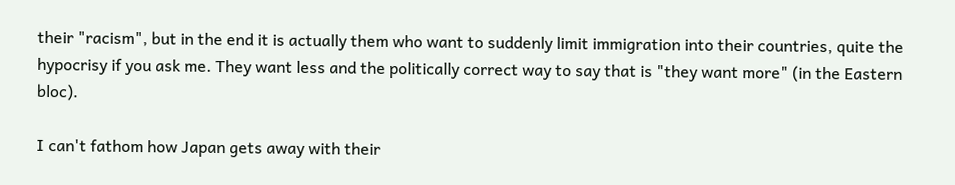their "racism", but in the end it is actually them who want to suddenly limit immigration into their countries, quite the hypocrisy if you ask me. They want less and the politically correct way to say that is "they want more" (in the Eastern bloc).

I can't fathom how Japan gets away with their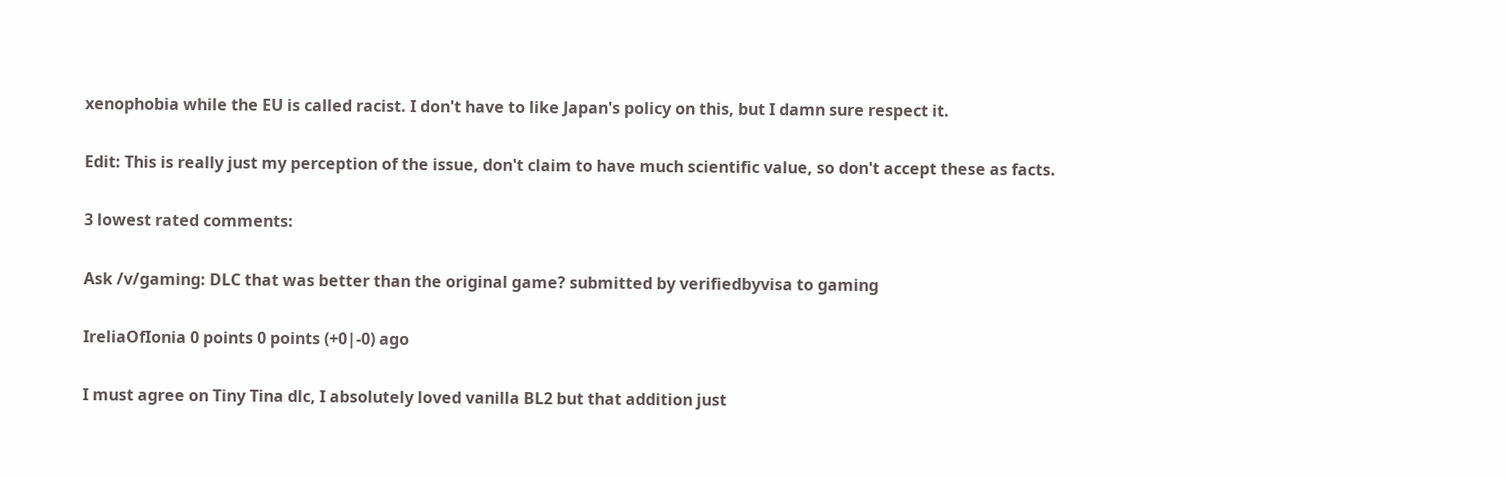xenophobia while the EU is called racist. I don't have to like Japan's policy on this, but I damn sure respect it.

Edit: This is really just my perception of the issue, don't claim to have much scientific value, so don't accept these as facts.

3 lowest rated comments:

Ask /v/gaming: DLC that was better than the original game? submitted by verifiedbyvisa to gaming

IreliaOfIonia 0 points 0 points (+0|-0) ago

I must agree on Tiny Tina dlc, I absolutely loved vanilla BL2 but that addition just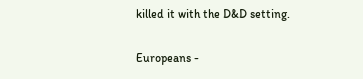killed it with the D&D setting.

Europeans -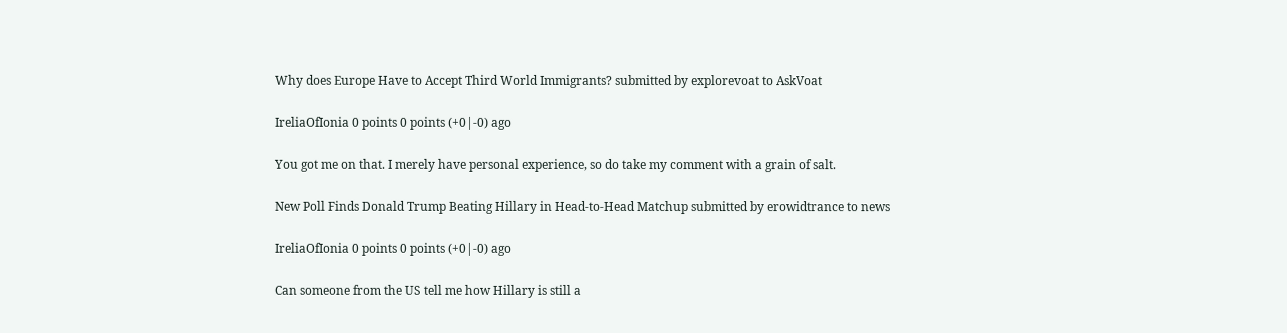Why does Europe Have to Accept Third World Immigrants? submitted by explorevoat to AskVoat

IreliaOfIonia 0 points 0 points (+0|-0) ago

You got me on that. I merely have personal experience, so do take my comment with a grain of salt.

New Poll Finds Donald Trump Beating Hillary in Head-to-Head Matchup submitted by erowidtrance to news

IreliaOfIonia 0 points 0 points (+0|-0) ago

Can someone from the US tell me how Hillary is still a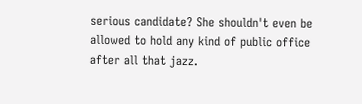serious candidate? She shouldn't even be allowed to hold any kind of public office after all that jazz.